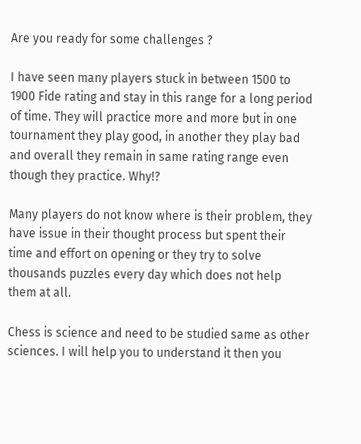Are you ready for some challenges ?

I have seen many players stuck in between 1500 to 1900 Fide rating and stay in this range for a long period of time. They will practice more and more but in one tournament they play good, in another they play bad and overall they remain in same rating range even though they practice. Why!?

Many players do not know where is their problem, they have issue in their thought process but spent their time and effort on opening or they try to solve thousands puzzles every day which does not help them at all.

Chess is science and need to be studied same as other sciences. I will help you to understand it then you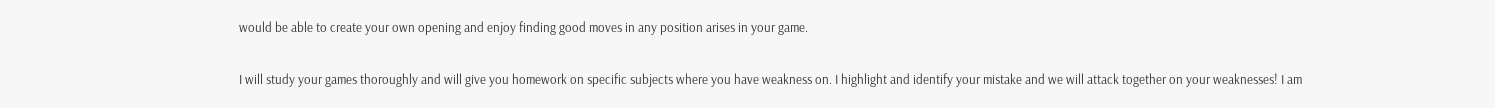would be able to create your own opening and enjoy finding good moves in any position arises in your game.

I will study your games thoroughly and will give you homework on specific subjects where you have weakness on. I highlight and identify your mistake and we will attack together on your weaknesses! I am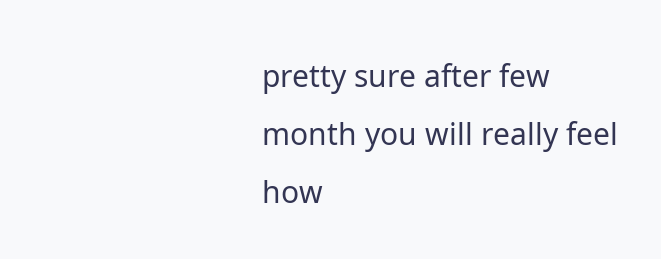pretty sure after few month you will really feel how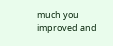much you improved and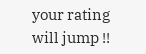your rating will jump !!